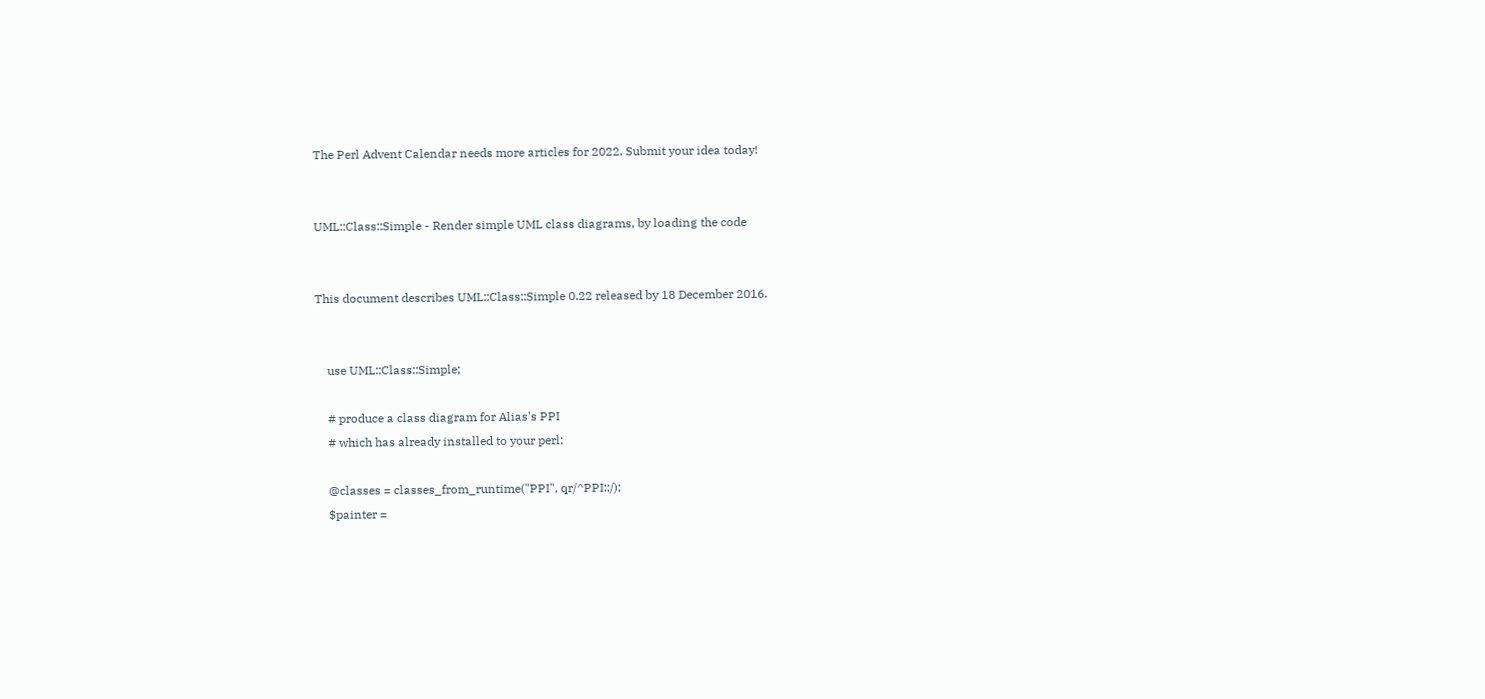The Perl Advent Calendar needs more articles for 2022. Submit your idea today!


UML::Class::Simple - Render simple UML class diagrams, by loading the code


This document describes UML::Class::Simple 0.22 released by 18 December 2016.


    use UML::Class::Simple;

    # produce a class diagram for Alias's PPI
    # which has already installed to your perl:

    @classes = classes_from_runtime("PPI", qr/^PPI::/);
    $painter =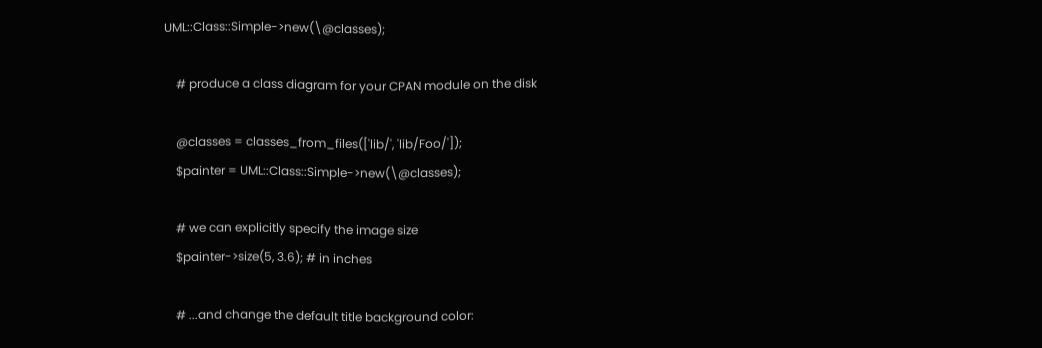UML::Class::Simple->new(\@classes);

    # produce a class diagram for your CPAN module on the disk

    @classes = classes_from_files(['lib/', 'lib/Foo/']);
    $painter = UML::Class::Simple->new(\@classes);

    # we can explicitly specify the image size
    $painter->size(5, 3.6); # in inches

    # ...and change the default title background color: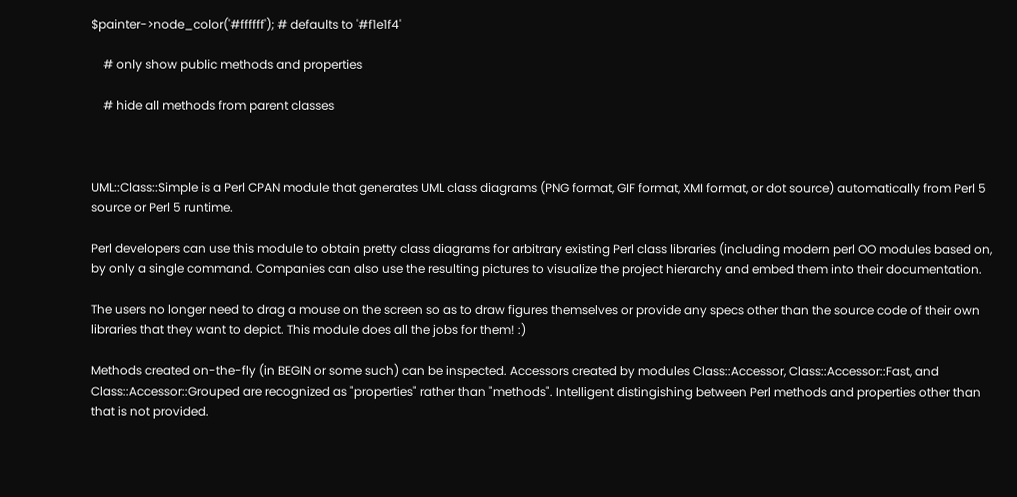$painter->node_color('#ffffff'); # defaults to '#f1e1f4'

    # only show public methods and properties

    # hide all methods from parent classes



UML::Class::Simple is a Perl CPAN module that generates UML class diagrams (PNG format, GIF format, XMI format, or dot source) automatically from Perl 5 source or Perl 5 runtime.

Perl developers can use this module to obtain pretty class diagrams for arbitrary existing Perl class libraries (including modern perl OO modules based on, by only a single command. Companies can also use the resulting pictures to visualize the project hierarchy and embed them into their documentation.

The users no longer need to drag a mouse on the screen so as to draw figures themselves or provide any specs other than the source code of their own libraries that they want to depict. This module does all the jobs for them! :)

Methods created on-the-fly (in BEGIN or some such) can be inspected. Accessors created by modules Class::Accessor, Class::Accessor::Fast, and Class::Accessor::Grouped are recognized as "properties" rather than "methods". Intelligent distingishing between Perl methods and properties other than that is not provided.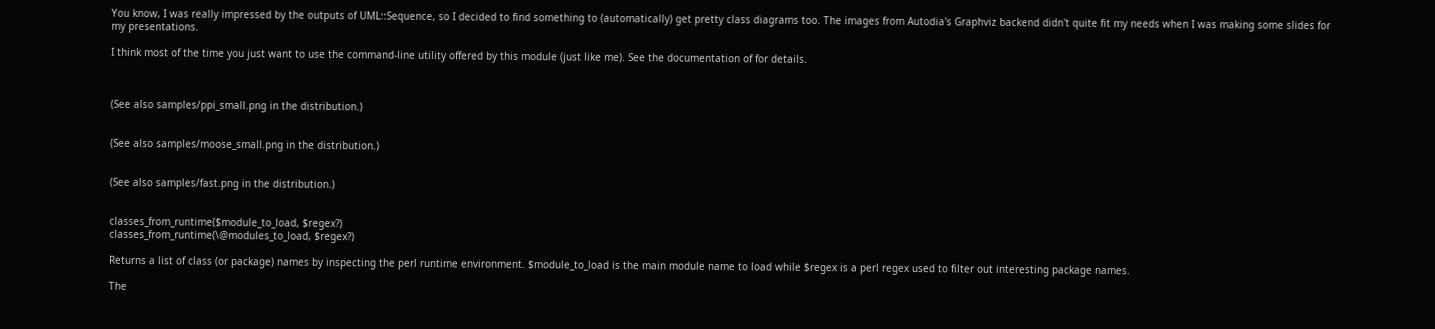You know, I was really impressed by the outputs of UML::Sequence, so I decided to find something to (automatically) get pretty class diagrams too. The images from Autodia's Graphviz backend didn't quite fit my needs when I was making some slides for my presentations.

I think most of the time you just want to use the command-line utility offered by this module (just like me). See the documentation of for details.



(See also samples/ppi_small.png in the distribution.)


(See also samples/moose_small.png in the distribution.)


(See also samples/fast.png in the distribution.)


classes_from_runtime($module_to_load, $regex?)
classes_from_runtime(\@modules_to_load, $regex?)

Returns a list of class (or package) names by inspecting the perl runtime environment. $module_to_load is the main module name to load while $regex is a perl regex used to filter out interesting package names.

The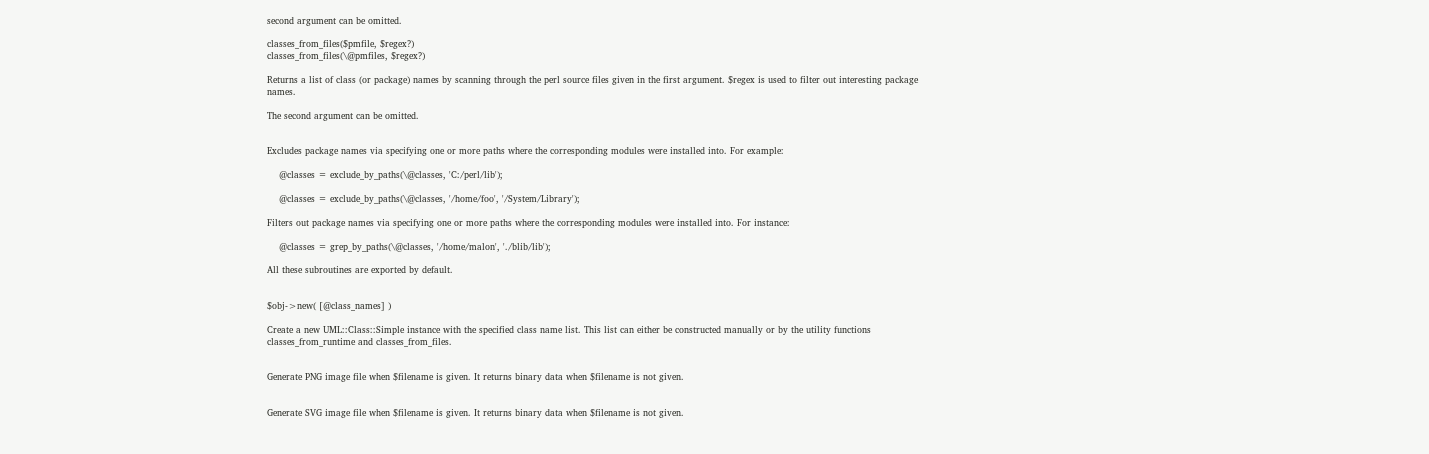second argument can be omitted.

classes_from_files($pmfile, $regex?)
classes_from_files(\@pmfiles, $regex?)

Returns a list of class (or package) names by scanning through the perl source files given in the first argument. $regex is used to filter out interesting package names.

The second argument can be omitted.


Excludes package names via specifying one or more paths where the corresponding modules were installed into. For example:

    @classes = exclude_by_paths(\@classes, 'C:/perl/lib');

    @classes = exclude_by_paths(\@classes, '/home/foo', '/System/Library');

Filters out package names via specifying one or more paths where the corresponding modules were installed into. For instance:

    @classes = grep_by_paths(\@classes, '/home/malon', './blib/lib');

All these subroutines are exported by default.


$obj->new( [@class_names] )

Create a new UML::Class::Simple instance with the specified class name list. This list can either be constructed manually or by the utility functions classes_from_runtime and classes_from_files.


Generate PNG image file when $filename is given. It returns binary data when $filename is not given.


Generate SVG image file when $filename is given. It returns binary data when $filename is not given.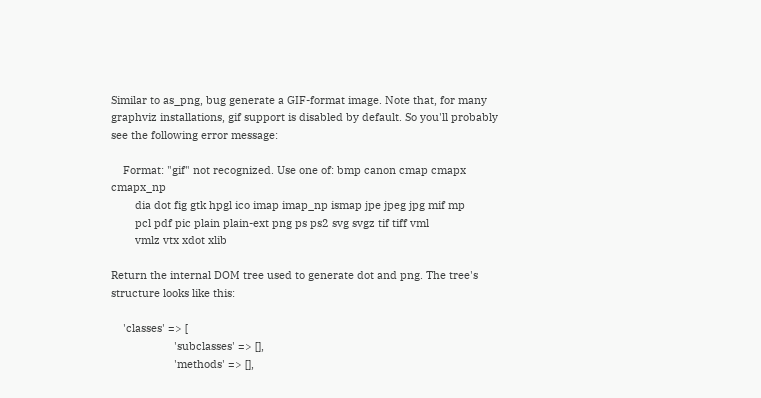Similar to as_png, bug generate a GIF-format image. Note that, for many graphviz installations, gif support is disabled by default. So you'll probably see the following error message:

    Format: "gif" not recognized. Use one of: bmp canon cmap cmapx cmapx_np
        dia dot fig gtk hpgl ico imap imap_np ismap jpe jpeg jpg mif mp
        pcl pdf pic plain plain-ext png ps ps2 svg svgz tif tiff vml
        vmlz vtx xdot xlib

Return the internal DOM tree used to generate dot and png. The tree's structure looks like this:

    'classes' => [
                     'subclasses' => [],
                     'methods' => [],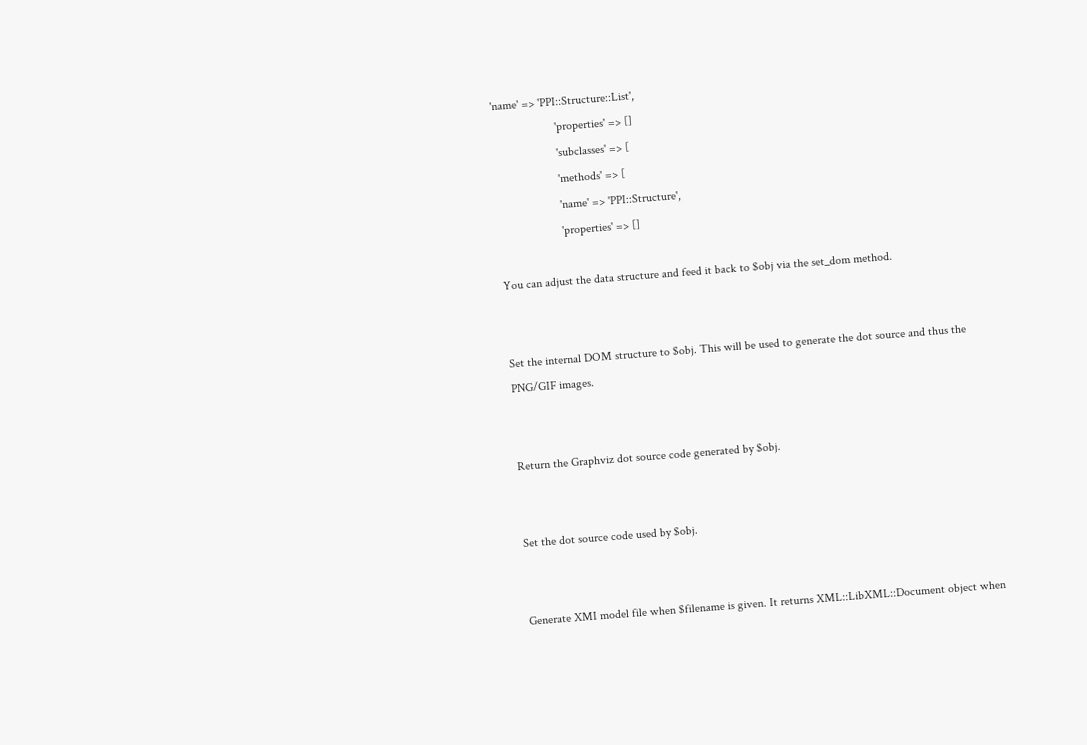'name' => 'PPI::Structure::List',
                     'properties' => []
                     'subclasses' => [
                     'methods' => [
                     'name' => 'PPI::Structure',
                     'properties' => []

You can adjust the data structure and feed it back to $obj via the set_dom method.


Set the internal DOM structure to $obj. This will be used to generate the dot source and thus the PNG/GIF images.


Return the Graphviz dot source code generated by $obj.


Set the dot source code used by $obj.


Generate XMI model file when $filename is given. It returns XML::LibXML::Document object when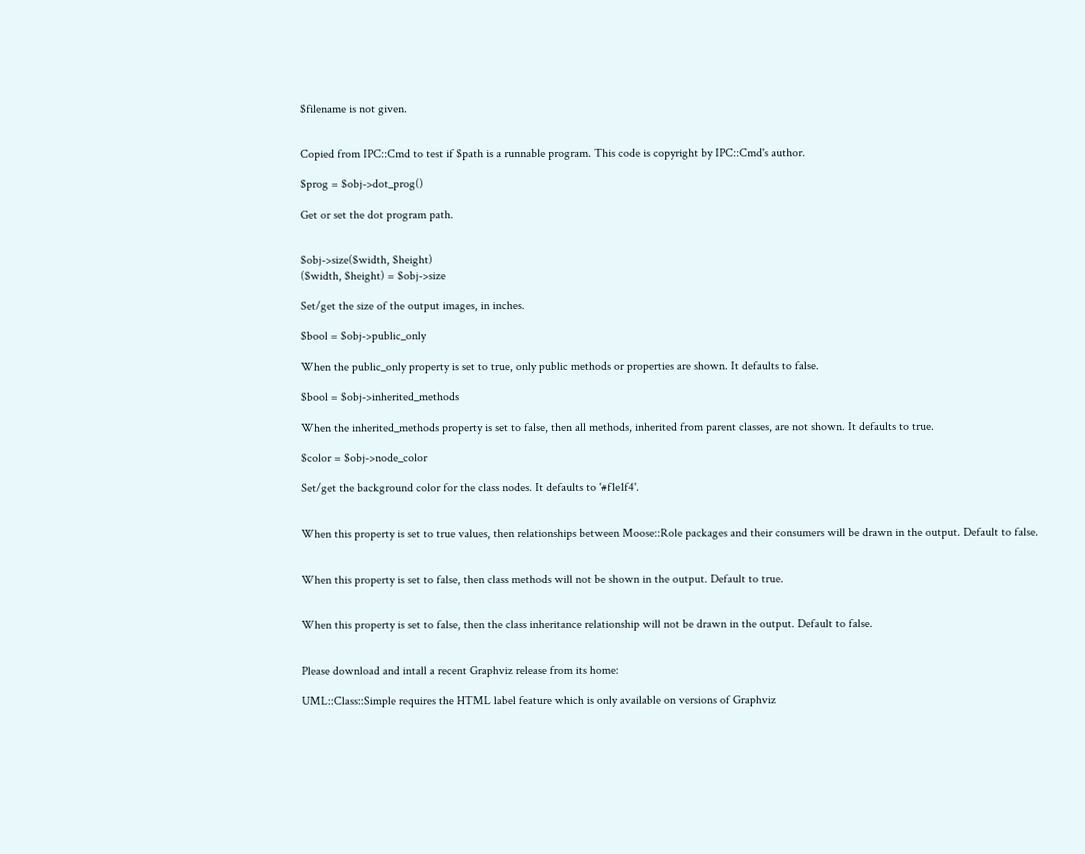$filename is not given.


Copied from IPC::Cmd to test if $path is a runnable program. This code is copyright by IPC::Cmd's author.

$prog = $obj->dot_prog()

Get or set the dot program path.


$obj->size($width, $height)
($width, $height) = $obj->size

Set/get the size of the output images, in inches.

$bool = $obj->public_only

When the public_only property is set to true, only public methods or properties are shown. It defaults to false.

$bool = $obj->inherited_methods

When the inherited_methods property is set to false, then all methods, inherited from parent classes, are not shown. It defaults to true.

$color = $obj->node_color

Set/get the background color for the class nodes. It defaults to '#f1e1f4'.


When this property is set to true values, then relationships between Moose::Role packages and their consumers will be drawn in the output. Default to false.


When this property is set to false, then class methods will not be shown in the output. Default to true.


When this property is set to false, then the class inheritance relationship will not be drawn in the output. Default to false.


Please download and intall a recent Graphviz release from its home:

UML::Class::Simple requires the HTML label feature which is only available on versions of Graphviz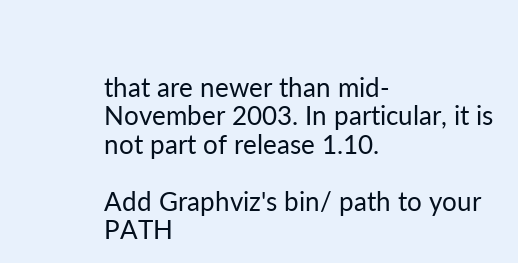that are newer than mid-November 2003. In particular, it is not part of release 1.10.

Add Graphviz's bin/ path to your PATH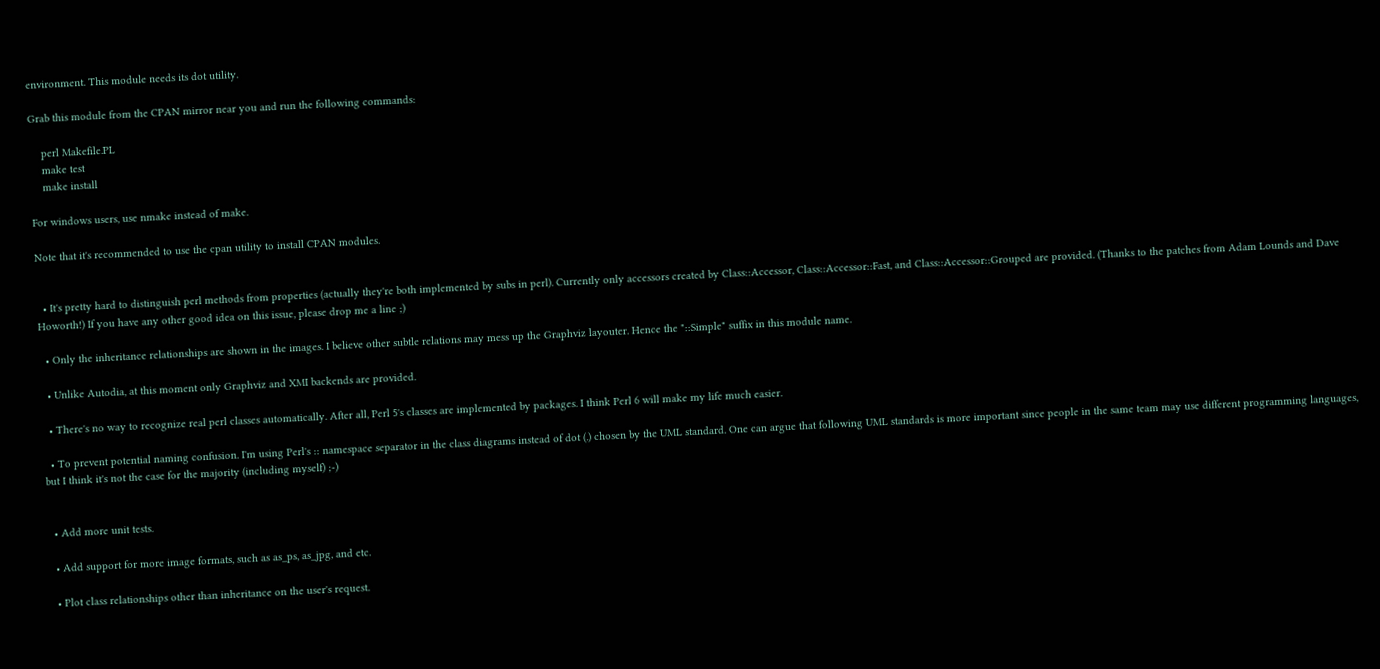environment. This module needs its dot utility.

Grab this module from the CPAN mirror near you and run the following commands:

    perl Makefile.PL
    make test
    make install

For windows users, use nmake instead of make.

Note that it's recommended to use the cpan utility to install CPAN modules.


  • It's pretty hard to distinguish perl methods from properties (actually they're both implemented by subs in perl). Currently only accessors created by Class::Accessor, Class::Accessor::Fast, and Class::Accessor::Grouped are provided. (Thanks to the patches from Adam Lounds and Dave Howorth!) If you have any other good idea on this issue, please drop me a line ;)

  • Only the inheritance relationships are shown in the images. I believe other subtle relations may mess up the Graphviz layouter. Hence the "::Simple" suffix in this module name.

  • Unlike Autodia, at this moment only Graphviz and XMI backends are provided.

  • There's no way to recognize real perl classes automatically. After all, Perl 5's classes are implemented by packages. I think Perl 6 will make my life much easier.

  • To prevent potential naming confusion. I'm using Perl's :: namespace separator in the class diagrams instead of dot (.) chosen by the UML standard. One can argue that following UML standards is more important since people in the same team may use different programming languages, but I think it's not the case for the majority (including myself) ;-)


  • Add more unit tests.

  • Add support for more image formats, such as as_ps, as_jpg, and etc.

  • Plot class relationships other than inheritance on the user's request.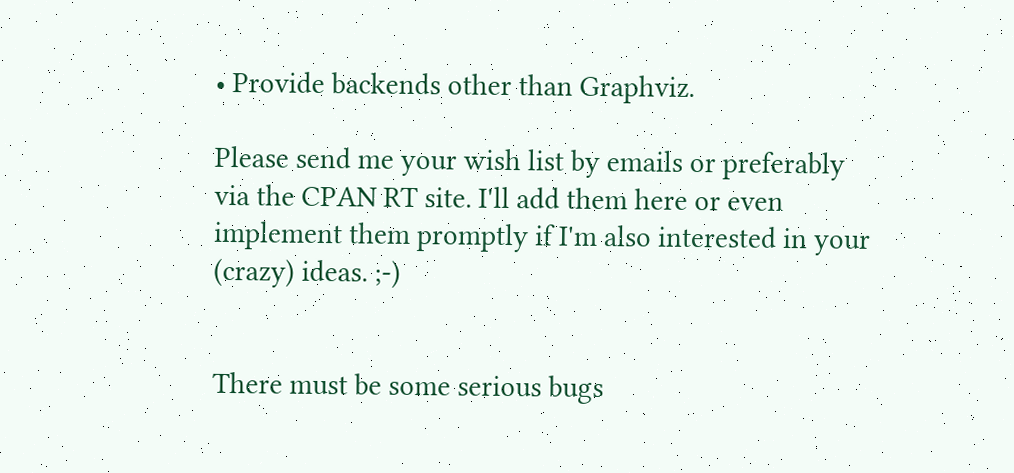• Provide backends other than Graphviz.

Please send me your wish list by emails or preferably via the CPAN RT site. I'll add them here or even implement them promptly if I'm also interested in your (crazy) ideas. ;-)


There must be some serious bugs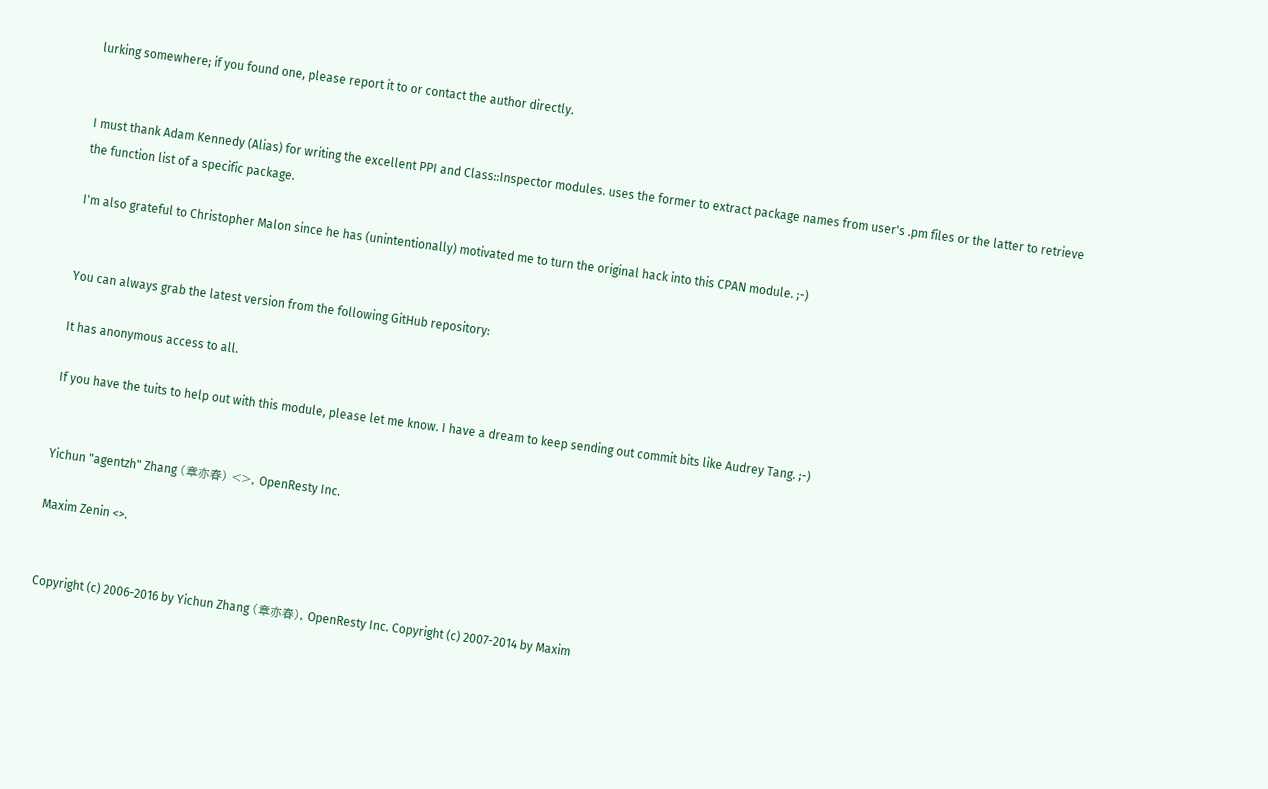lurking somewhere; if you found one, please report it to or contact the author directly.


I must thank Adam Kennedy (Alias) for writing the excellent PPI and Class::Inspector modules. uses the former to extract package names from user's .pm files or the latter to retrieve the function list of a specific package.

I'm also grateful to Christopher Malon since he has (unintentionally) motivated me to turn the original hack into this CPAN module. ;-)


You can always grab the latest version from the following GitHub repository:

It has anonymous access to all.

If you have the tuits to help out with this module, please let me know. I have a dream to keep sending out commit bits like Audrey Tang. ;-)


Yichun "agentzh" Zhang (章亦春) <>, OpenResty Inc.

Maxim Zenin <>.


Copyright (c) 2006-2016 by Yichun Zhang (章亦春), OpenResty Inc. Copyright (c) 2007-2014 by Maxim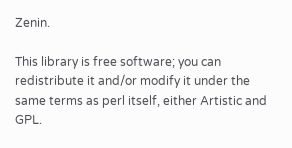Zenin.

This library is free software; you can redistribute it and/or modify it under the same terms as perl itself, either Artistic and GPL.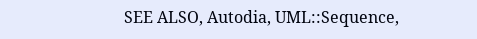SEE ALSO, Autodia, UML::Sequence,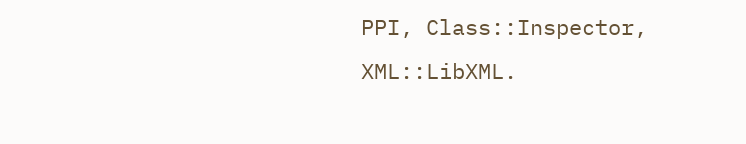PPI, Class::Inspector, XML::LibXML.